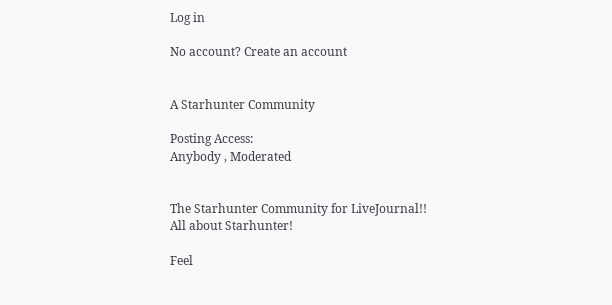Log in

No account? Create an account


A Starhunter Community

Posting Access:
Anybody , Moderated


The Starhunter Community for LiveJournal!!
All about Starhunter!

Feel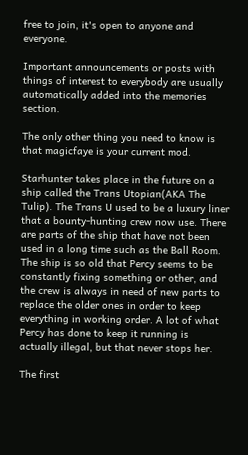free to join, it's open to anyone and everyone.

Important announcements or posts with things of interest to everybody are usually
automatically added into the memories section.

The only other thing you need to know is that magicfaye is your current mod.

Starhunter takes place in the future on a ship called the Trans Utopian(AKA The Tulip). The Trans U used to be a luxury liner that a bounty-hunting crew now use. There are parts of the ship that have not been used in a long time such as the Ball Room. The ship is so old that Percy seems to be constantly fixing something or other, and the crew is always in need of new parts to replace the older ones in order to keep everything in working order. A lot of what Percy has done to keep it running is actually illegal, but that never stops her.

The first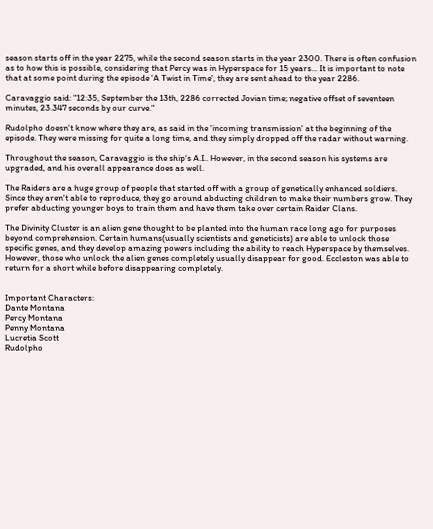season starts off in the year 2275, while the second season starts in the year 2300. There is often confusion as to how this is possible, considering that Percy was in Hyperspace for 15 years... It is important to note that at some point during the episode 'A Twist in Time', they are sent ahead to the year 2286.

Caravaggio said: "12:35, September the 13th, 2286 corrected Jovian time; negative offset of seventeen minutes, 23.347 seconds by our curve."

Rudolpho doesn't know where they are, as said in the 'incoming transmission' at the beginning of the episode. They were missing for quite a long time, and they simply dropped off the radar without warning.

Throughout the season, Caravaggio is the ship's A.I.. However, in the second season his systems are upgraded, and his overall appearance does as well.

The Raiders are a huge group of people that started off with a group of genetically enhanced soldiers. Since they aren't able to reproduce, they go around abducting children to make their numbers grow. They prefer abducting younger boys to train them and have them take over certain Raider Clans.

The Divinity Cluster is an alien gene thought to be planted into the human race long ago for purposes beyond comprehension. Certain humans(usually scientists and geneticists) are able to unlock those specific genes, and they develop amazing powers including the ability to reach Hyperspace by themselves. However, those who unlock the alien genes completely usually disappear for good. Eccleston was able to return for a short while before disappearing completely.


Important Characters:
Dante Montana
Percy Montana
Penny Montana
Lucretia Scott
Rudolpho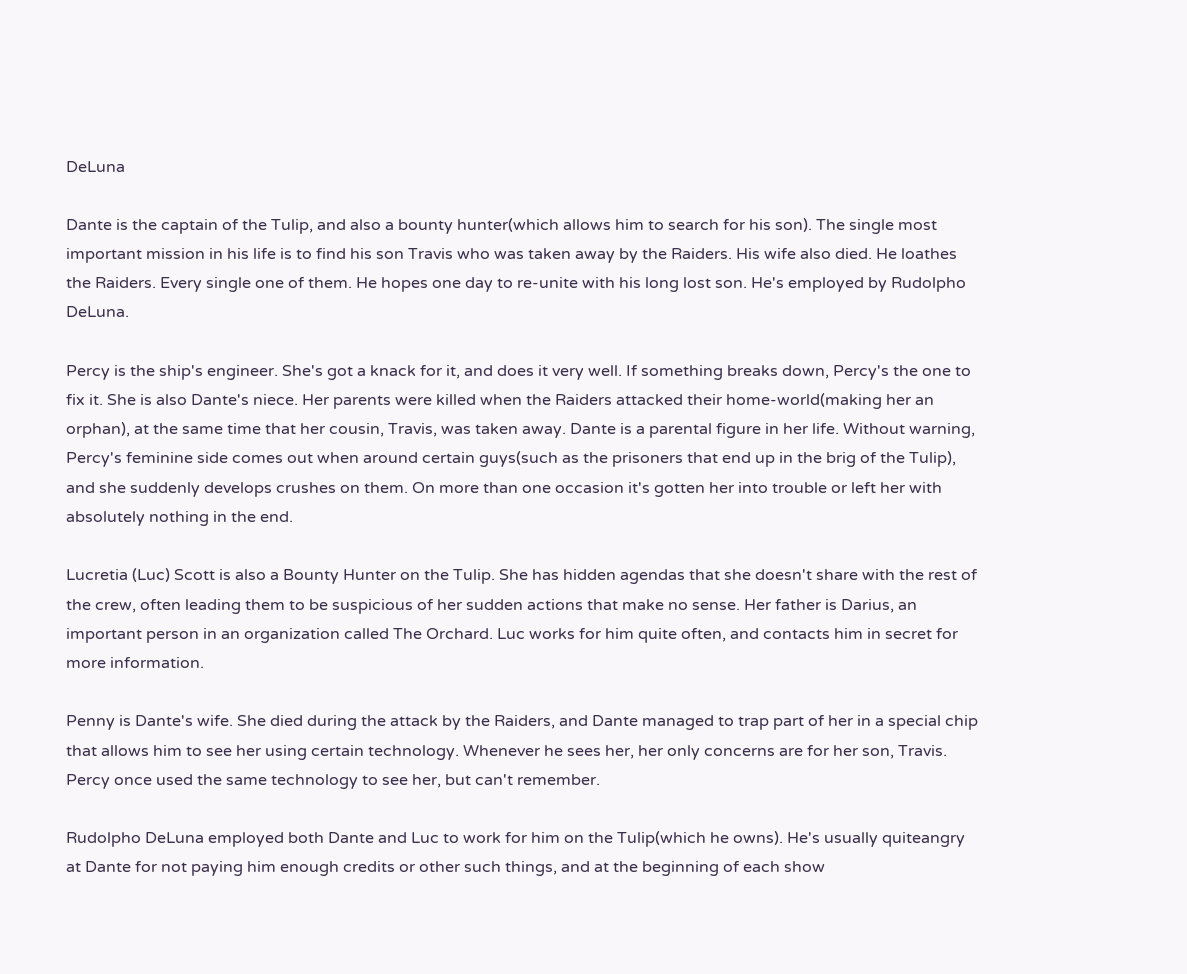DeLuna

Dante is the captain of the Tulip, and also a bounty hunter(which allows him to search for his son). The single most important mission in his life is to find his son Travis who was taken away by the Raiders. His wife also died. He loathes the Raiders. Every single one of them. He hopes one day to re-unite with his long lost son. He's employed by Rudolpho DeLuna.

Percy is the ship's engineer. She's got a knack for it, and does it very well. If something breaks down, Percy's the one to fix it. She is also Dante's niece. Her parents were killed when the Raiders attacked their home-world(making her an orphan), at the same time that her cousin, Travis, was taken away. Dante is a parental figure in her life. Without warning, Percy's feminine side comes out when around certain guys(such as the prisoners that end up in the brig of the Tulip), and she suddenly develops crushes on them. On more than one occasion it's gotten her into trouble or left her with absolutely nothing in the end.

Lucretia (Luc) Scott is also a Bounty Hunter on the Tulip. She has hidden agendas that she doesn't share with the rest of the crew, often leading them to be suspicious of her sudden actions that make no sense. Her father is Darius, an important person in an organization called The Orchard. Luc works for him quite often, and contacts him in secret for more information.

Penny is Dante's wife. She died during the attack by the Raiders, and Dante managed to trap part of her in a special chip that allows him to see her using certain technology. Whenever he sees her, her only concerns are for her son, Travis. Percy once used the same technology to see her, but can't remember.

Rudolpho DeLuna employed both Dante and Luc to work for him on the Tulip(which he owns). He's usually quiteangry at Dante for not paying him enough credits or other such things, and at the beginning of each show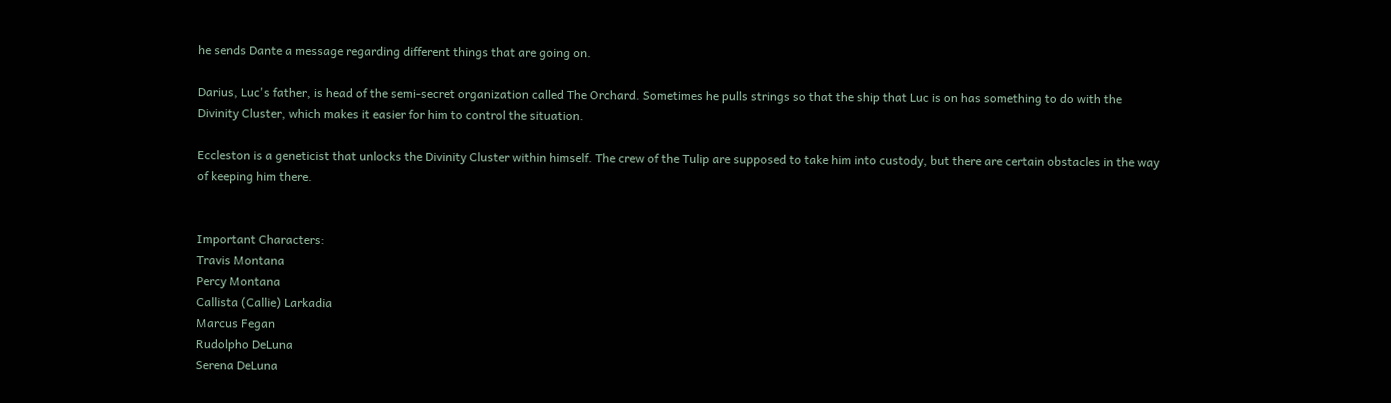he sends Dante a message regarding different things that are going on.

Darius, Luc's father, is head of the semi-secret organization called The Orchard. Sometimes he pulls strings so that the ship that Luc is on has something to do with the Divinity Cluster, which makes it easier for him to control the situation.

Eccleston is a geneticist that unlocks the Divinity Cluster within himself. The crew of the Tulip are supposed to take him into custody, but there are certain obstacles in the way of keeping him there.


Important Characters:
Travis Montana
Percy Montana
Callista (Callie) Larkadia
Marcus Fegan
Rudolpho DeLuna
Serena DeLuna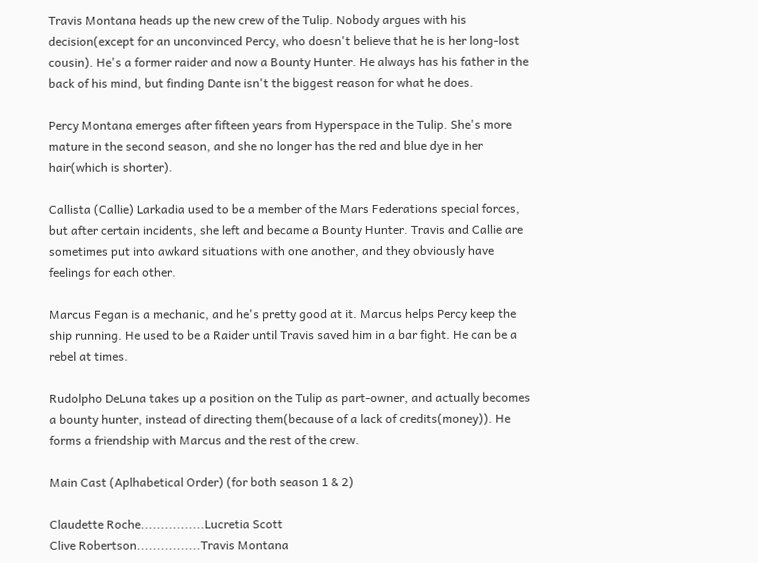Travis Montana heads up the new crew of the Tulip. Nobody argues with his decision(except for an unconvinced Percy, who doesn't believe that he is her long-lost cousin). He's a former raider and now a Bounty Hunter. He always has his father in the back of his mind, but finding Dante isn't the biggest reason for what he does.

Percy Montana emerges after fifteen years from Hyperspace in the Tulip. She's more mature in the second season, and she no longer has the red and blue dye in her hair(which is shorter).

Callista (Callie) Larkadia used to be a member of the Mars Federations special forces, but after certain incidents, she left and became a Bounty Hunter. Travis and Callie are sometimes put into awkard situations with one another, and they obviously have feelings for each other.

Marcus Fegan is a mechanic, and he's pretty good at it. Marcus helps Percy keep the ship running. He used to be a Raider until Travis saved him in a bar fight. He can be a rebel at times.

Rudolpho DeLuna takes up a position on the Tulip as part-owner, and actually becomes a bounty hunter, instead of directing them(because of a lack of credits(money)). He forms a friendship with Marcus and the rest of the crew.

Main Cast (Aplhabetical Order) (for both season 1 & 2)

Claudette Roche................Lucretia Scott
Clive Robertson................Travis Montana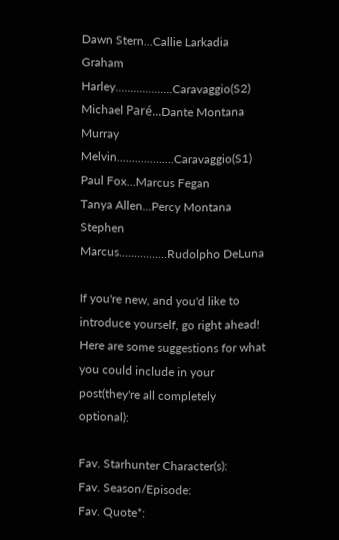Dawn Stern...Callie Larkadia
Graham Harley...................Caravaggio(S2)
Michael Paré...Dante Montana
Murray Melvin...................Caravaggio(S1)
Paul Fox...Marcus Fegan
Tanya Allen...Percy Montana
Stephen Marcus................Rudolpho DeLuna

If you're new, and you'd like to introduce yourself, go right ahead! Here are some suggestions for what you could include in your post(they're all completely optional):

Fav. Starhunter Character(s):
Fav. Season/Episode:
Fav. Quote*: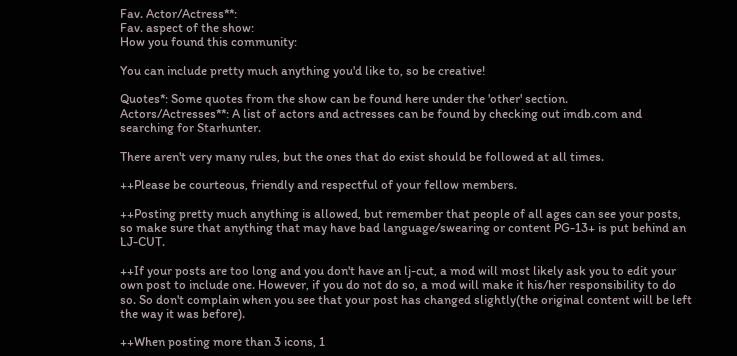Fav. Actor/Actress**:
Fav. aspect of the show:
How you found this community:

You can include pretty much anything you'd like to, so be creative!

Quotes*: Some quotes from the show can be found here under the 'other' section.
Actors/Actresses**: A list of actors and actresses can be found by checking out imdb.com and searching for Starhunter.

There aren't very many rules, but the ones that do exist should be followed at all times.

++Please be courteous, friendly and respectful of your fellow members.

++Posting pretty much anything is allowed, but remember that people of all ages can see your posts, so make sure that anything that may have bad language/swearing or content PG-13+ is put behind an LJ-CUT.

++If your posts are too long and you don't have an lj-cut, a mod will most likely ask you to edit your own post to include one. However, if you do not do so, a mod will make it his/her responsibility to do so. So don't complain when you see that your post has changed slightly(the original content will be left the way it was before).

++When posting more than 3 icons, 1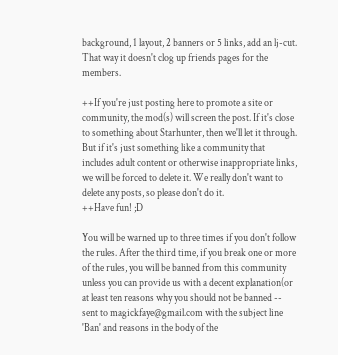background, 1 layout, 2 banners or 5 links, add an lj-cut. That way it doesn't clog up friends pages for the members.

++If you're just posting here to promote a site or community, the mod(s) will screen the post. If it's close to something about Starhunter, then we'll let it through. But if it's just something like a community that includes adult content or otherwise inappropriate links, we will be forced to delete it. We really don't want to delete any posts, so please don't do it.
++Have fun! ;D

You will be warned up to three times if you don't follow the rules. After the third time, if you break one or more of the rules, you will be banned from this community unless you can provide us with a decent explanation(or at least ten reasons why you should not be banned -- sent to magickfaye@gmail.com with the subject line 'Ban' and reasons in the body of the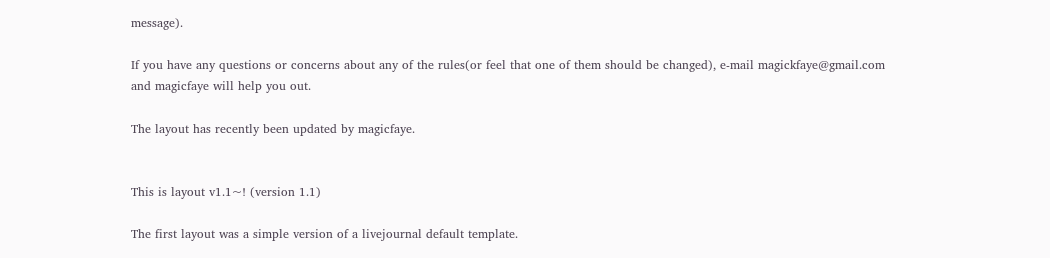message).

If you have any questions or concerns about any of the rules(or feel that one of them should be changed), e-mail magickfaye@gmail.com and magicfaye will help you out.

The layout has recently been updated by magicfaye.


This is layout v1.1~! (version 1.1)

The first layout was a simple version of a livejournal default template.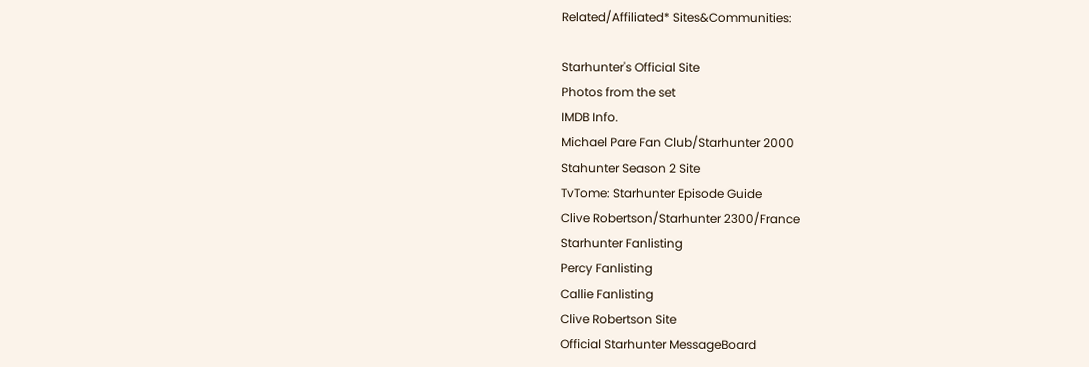Related/Affiliated* Sites&Communities:

Starhunter's Official Site
Photos from the set
IMDB Info.
Michael Pare Fan Club/Starhunter 2000
Stahunter Season 2 Site
TvTome: Starhunter Episode Guide
Clive Robertson/Starhunter 2300/France
Starhunter Fanlisting
Percy Fanlisting
Callie Fanlisting
Clive Robertson Site
Official Starhunter MessageBoard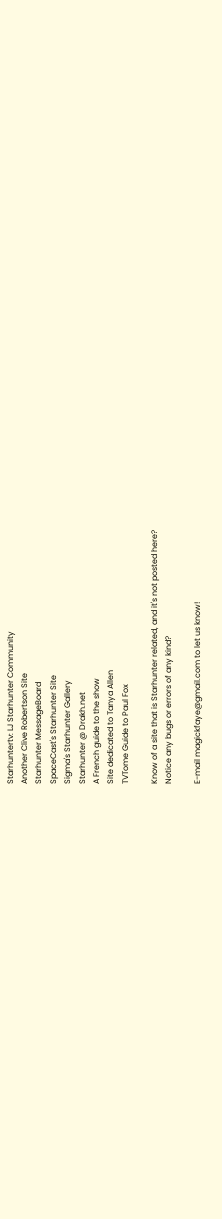Starhuntertv: LJ Starhunter Community
Another Clive Robertson Site
Starhunter MessageBoard
SpaceCast's Starhunter Site
Sigma's Starhunter Gallery
Starhunter @ Drakh.net
A French guide to the show
Site dedicated to Tanya Allen
TVTome Guide to Paul Fox

Know of a site that is Starhunter related, and it's not posted here?
Notice any bugs or errors of any kind?

E-mail magickfaye@gmail.com to let us know!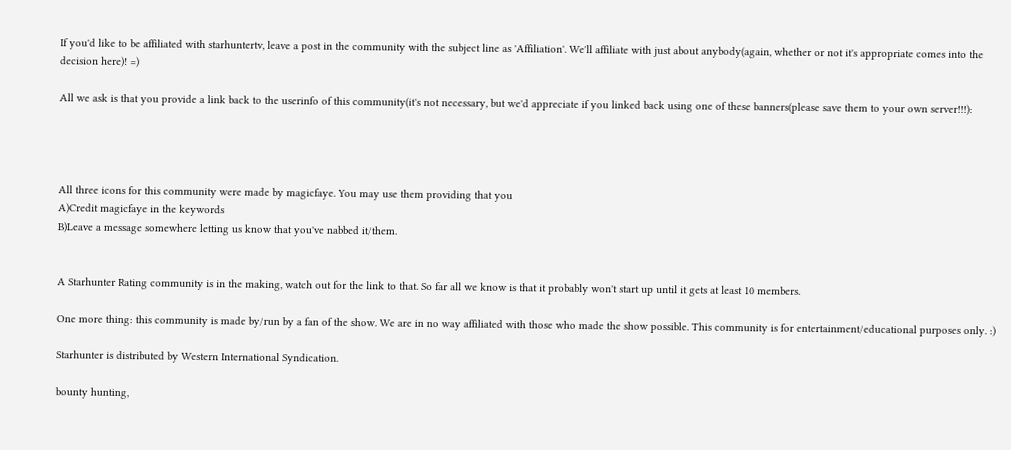If you'd like to be affiliated with starhuntertv, leave a post in the community with the subject line as 'Affiliation'. We'll affiliate with just about anybody(again, whether or not it's appropriate comes into the decision here)! =)

All we ask is that you provide a link back to the userinfo of this community(it's not necessary, but we'd appreciate if you linked back using one of these banners(please save them to your own server!!!):




All three icons for this community were made by magicfaye. You may use them providing that you
A)Credit magicfaye in the keywords
B)Leave a message somewhere letting us know that you've nabbed it/them.


A Starhunter Rating community is in the making, watch out for the link to that. So far all we know is that it probably won't start up until it gets at least 10 members.

One more thing: this community is made by/run by a fan of the show. We are in no way affiliated with those who made the show possible. This community is for entertainment/educational purposes only. :)

Starhunter is distributed by Western International Syndication.

bounty hunting,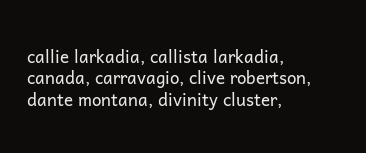callie larkadia, callista larkadia, canada, carravagio, clive robertson, dante montana, divinity cluster,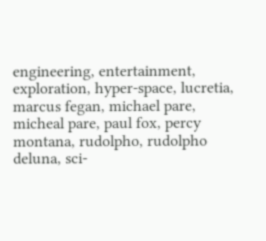engineering, entertainment, exploration, hyper-space, lucretia, marcus fegan, michael pare, micheal pare, paul fox, percy montana, rudolpho, rudolpho deluna, sci-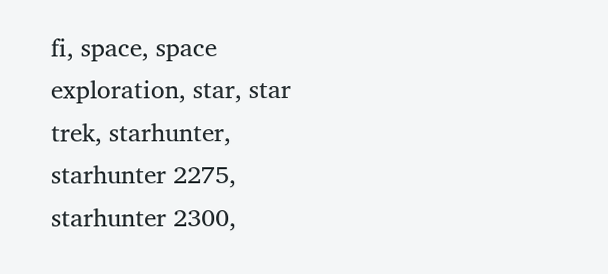fi, space, space exploration, star, star trek, starhunter, starhunter 2275, starhunter 2300,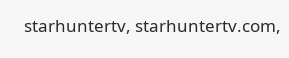starhuntertv, starhuntertv.com,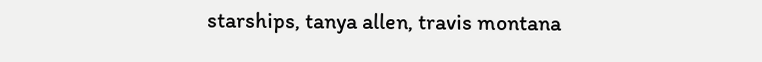starships, tanya allen, travis montana